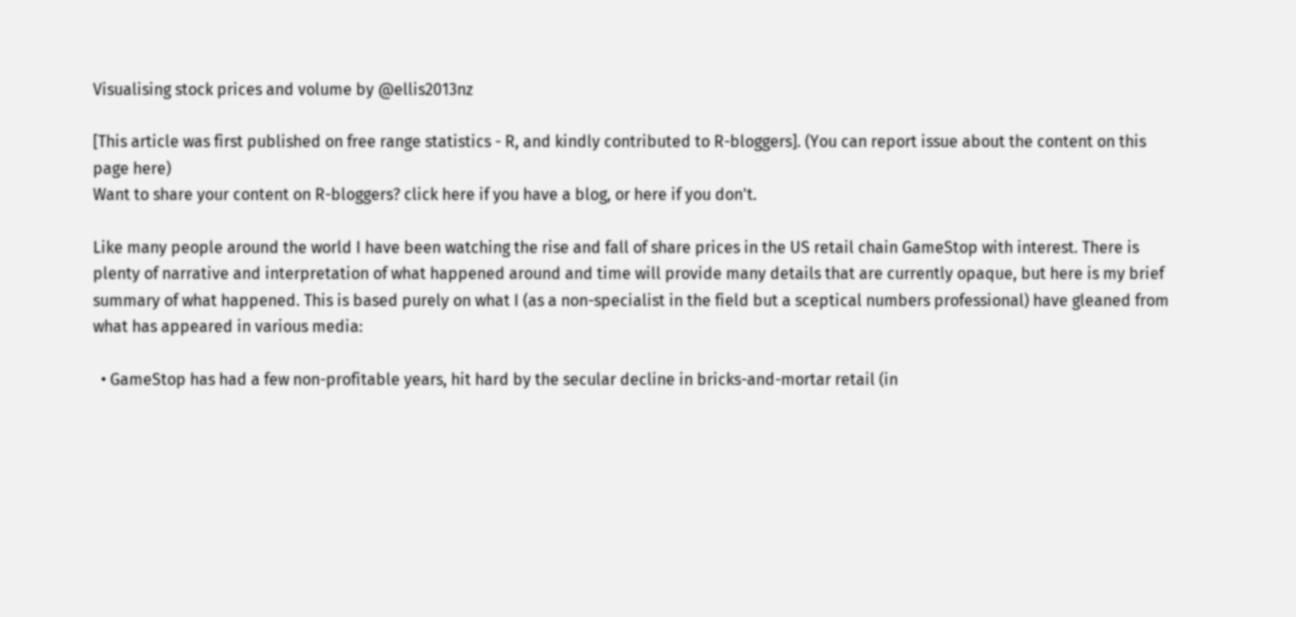Visualising stock prices and volume by @ellis2013nz

[This article was first published on free range statistics - R, and kindly contributed to R-bloggers]. (You can report issue about the content on this page here)
Want to share your content on R-bloggers? click here if you have a blog, or here if you don't.

Like many people around the world I have been watching the rise and fall of share prices in the US retail chain GameStop with interest. There is plenty of narrative and interpretation of what happened around and time will provide many details that are currently opaque, but here is my brief summary of what happened. This is based purely on what I (as a non-specialist in the field but a sceptical numbers professional) have gleaned from what has appeared in various media:

  • GameStop has had a few non-profitable years, hit hard by the secular decline in bricks-and-mortar retail (in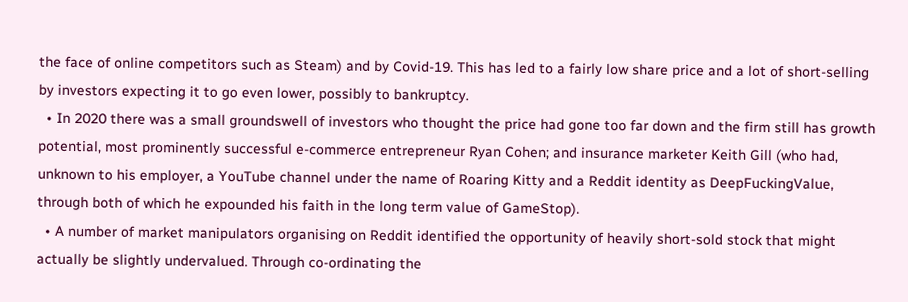the face of online competitors such as Steam) and by Covid-19. This has led to a fairly low share price and a lot of short-selling by investors expecting it to go even lower, possibly to bankruptcy.
  • In 2020 there was a small groundswell of investors who thought the price had gone too far down and the firm still has growth potential, most prominently successful e-commerce entrepreneur Ryan Cohen; and insurance marketer Keith Gill (who had, unknown to his employer, a YouTube channel under the name of Roaring Kitty and a Reddit identity as DeepFuckingValue, through both of which he expounded his faith in the long term value of GameStop).
  • A number of market manipulators organising on Reddit identified the opportunity of heavily short-sold stock that might actually be slightly undervalued. Through co-ordinating the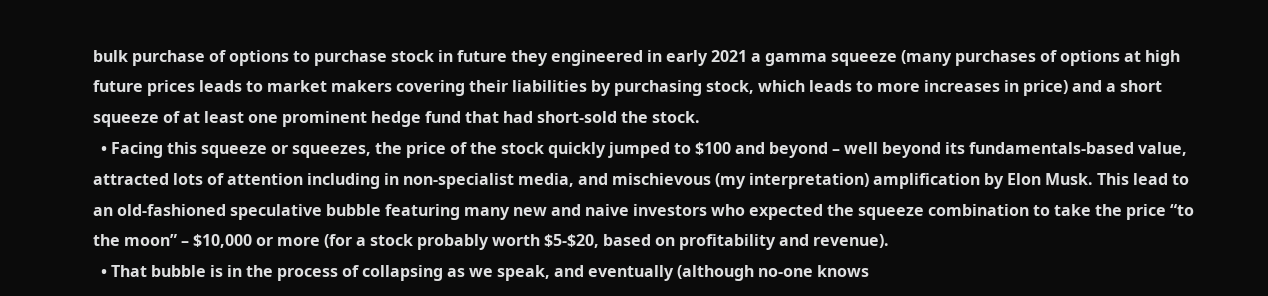bulk purchase of options to purchase stock in future they engineered in early 2021 a gamma squeeze (many purchases of options at high future prices leads to market makers covering their liabilities by purchasing stock, which leads to more increases in price) and a short squeeze of at least one prominent hedge fund that had short-sold the stock.
  • Facing this squeeze or squeezes, the price of the stock quickly jumped to $100 and beyond – well beyond its fundamentals-based value, attracted lots of attention including in non-specialist media, and mischievous (my interpretation) amplification by Elon Musk. This lead to an old-fashioned speculative bubble featuring many new and naive investors who expected the squeeze combination to take the price “to the moon” – $10,000 or more (for a stock probably worth $5-$20, based on profitability and revenue).
  • That bubble is in the process of collapsing as we speak, and eventually (although no-one knows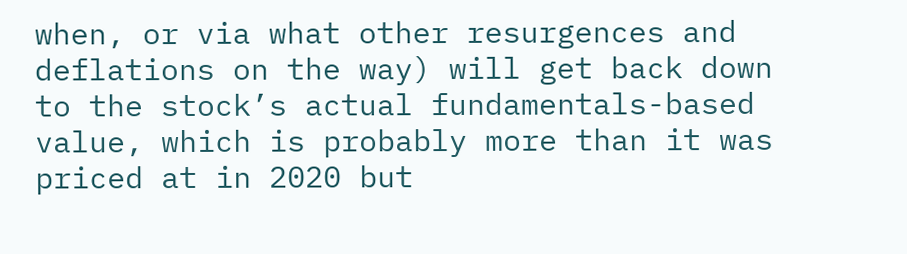when, or via what other resurgences and deflations on the way) will get back down to the stock’s actual fundamentals-based value, which is probably more than it was priced at in 2020 but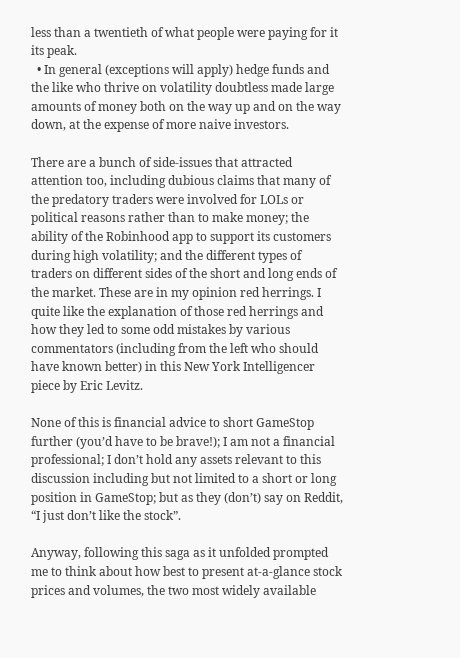less than a twentieth of what people were paying for it its peak.
  • In general (exceptions will apply) hedge funds and the like who thrive on volatility doubtless made large amounts of money both on the way up and on the way down, at the expense of more naive investors.

There are a bunch of side-issues that attracted attention too, including dubious claims that many of the predatory traders were involved for LOLs or political reasons rather than to make money; the ability of the Robinhood app to support its customers during high volatility; and the different types of traders on different sides of the short and long ends of the market. These are in my opinion red herrings. I quite like the explanation of those red herrings and how they led to some odd mistakes by various commentators (including from the left who should have known better) in this New York Intelligencer piece by Eric Levitz.

None of this is financial advice to short GameStop further (you’d have to be brave!); I am not a financial professional; I don’t hold any assets relevant to this discussion including but not limited to a short or long position in GameStop; but as they (don’t) say on Reddit, “I just don’t like the stock”.

Anyway, following this saga as it unfolded prompted me to think about how best to present at-a-glance stock prices and volumes, the two most widely available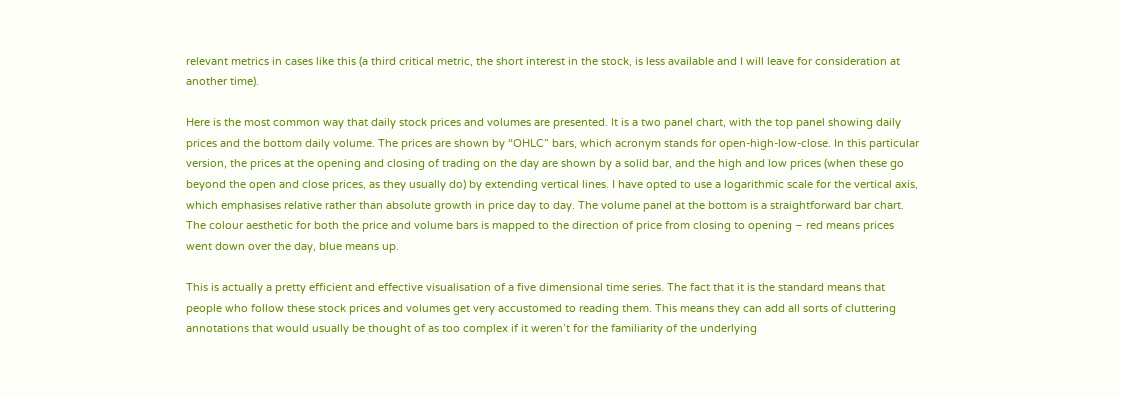relevant metrics in cases like this (a third critical metric, the short interest in the stock, is less available and I will leave for consideration at another time).

Here is the most common way that daily stock prices and volumes are presented. It is a two panel chart, with the top panel showing daily prices and the bottom daily volume. The prices are shown by “OHLC” bars, which acronym stands for open-high-low-close. In this particular version, the prices at the opening and closing of trading on the day are shown by a solid bar, and the high and low prices (when these go beyond the open and close prices, as they usually do) by extending vertical lines. I have opted to use a logarithmic scale for the vertical axis, which emphasises relative rather than absolute growth in price day to day. The volume panel at the bottom is a straightforward bar chart. The colour aesthetic for both the price and volume bars is mapped to the direction of price from closing to opening – red means prices went down over the day, blue means up.

This is actually a pretty efficient and effective visualisation of a five dimensional time series. The fact that it is the standard means that people who follow these stock prices and volumes get very accustomed to reading them. This means they can add all sorts of cluttering annotations that would usually be thought of as too complex if it weren’t for the familiarity of the underlying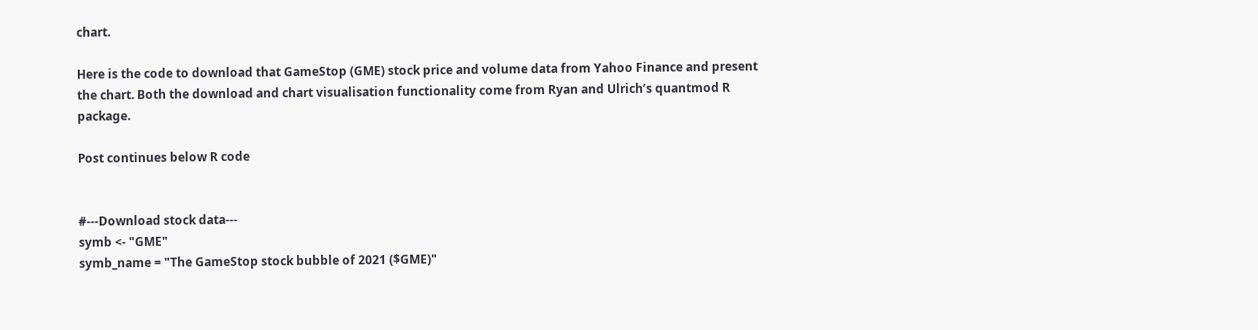chart.

Here is the code to download that GameStop (GME) stock price and volume data from Yahoo Finance and present the chart. Both the download and chart visualisation functionality come from Ryan and Ulrich’s quantmod R package.

Post continues below R code


#---Download stock data---
symb <- "GME"
symb_name = "The GameStop stock bubble of 2021 ($GME)"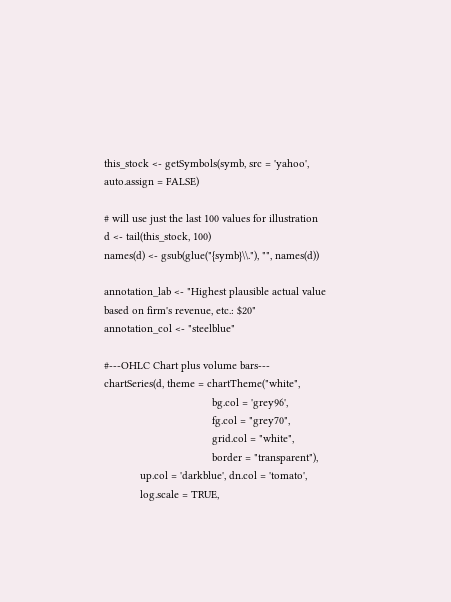this_stock <- getSymbols(symb, src = 'yahoo', auto.assign = FALSE)

# will use just the last 100 values for illustration
d <- tail(this_stock, 100)
names(d) <- gsub(glue("{symb}\\."), "", names(d))

annotation_lab <- "Highest plausible actual value based on firm's revenue, etc.: $20"
annotation_col <- "steelblue"

#---OHLC Chart plus volume bars---
chartSeries(d, theme = chartTheme("white",
                                    bg.col = 'grey96',
                                    fg.col = "grey70",
                                    grid.col = "white",
                                    border = "transparent"),
            up.col = 'darkblue', dn.col = 'tomato',
            log.scale = TRUE,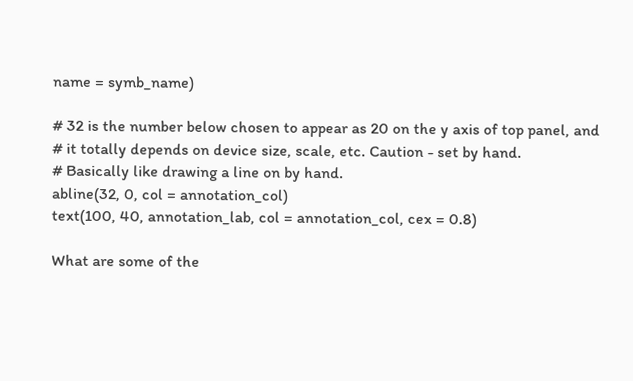name = symb_name)

# 32 is the number below chosen to appear as 20 on the y axis of top panel, and
# it totally depends on device size, scale, etc. Caution - set by hand.
# Basically like drawing a line on by hand.
abline(32, 0, col = annotation_col)
text(100, 40, annotation_lab, col = annotation_col, cex = 0.8)

What are some of the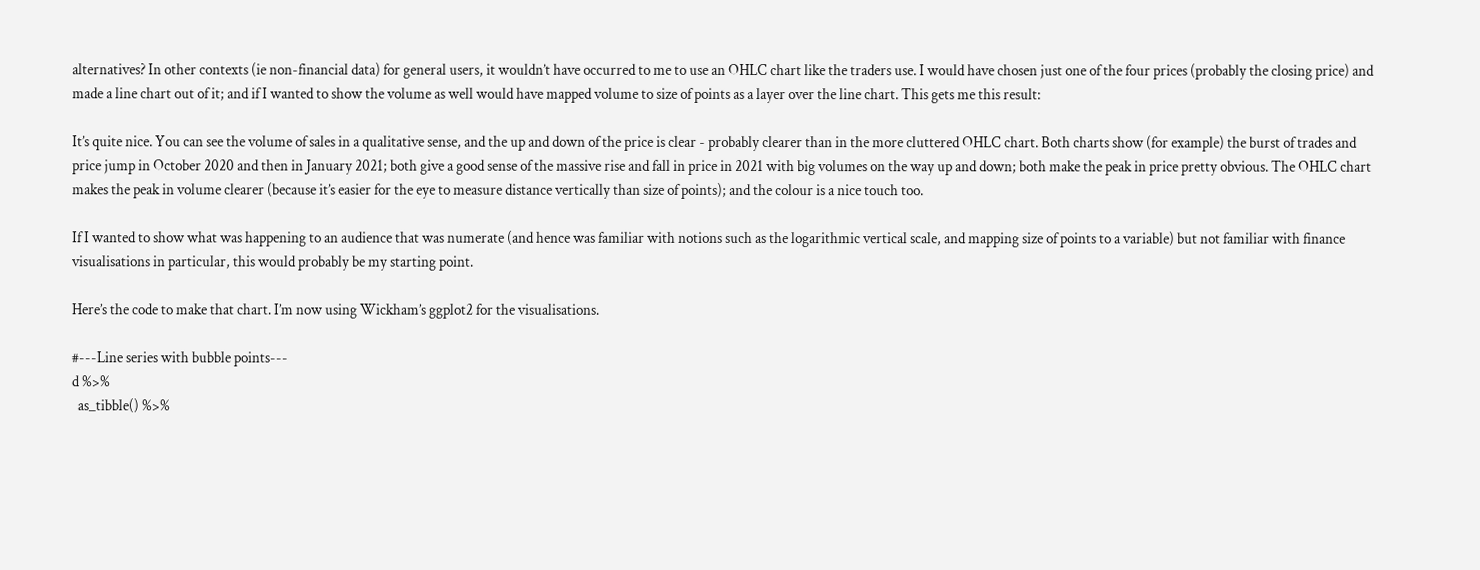alternatives? In other contexts (ie non-financial data) for general users, it wouldn’t have occurred to me to use an OHLC chart like the traders use. I would have chosen just one of the four prices (probably the closing price) and made a line chart out of it; and if I wanted to show the volume as well would have mapped volume to size of points as a layer over the line chart. This gets me this result:

It’s quite nice. You can see the volume of sales in a qualitative sense, and the up and down of the price is clear - probably clearer than in the more cluttered OHLC chart. Both charts show (for example) the burst of trades and price jump in October 2020 and then in January 2021; both give a good sense of the massive rise and fall in price in 2021 with big volumes on the way up and down; both make the peak in price pretty obvious. The OHLC chart makes the peak in volume clearer (because it’s easier for the eye to measure distance vertically than size of points); and the colour is a nice touch too.

If I wanted to show what was happening to an audience that was numerate (and hence was familiar with notions such as the logarithmic vertical scale, and mapping size of points to a variable) but not familiar with finance visualisations in particular, this would probably be my starting point.

Here’s the code to make that chart. I’m now using Wickham’s ggplot2 for the visualisations.

#---Line series with bubble points---
d %>%
  as_tibble() %>%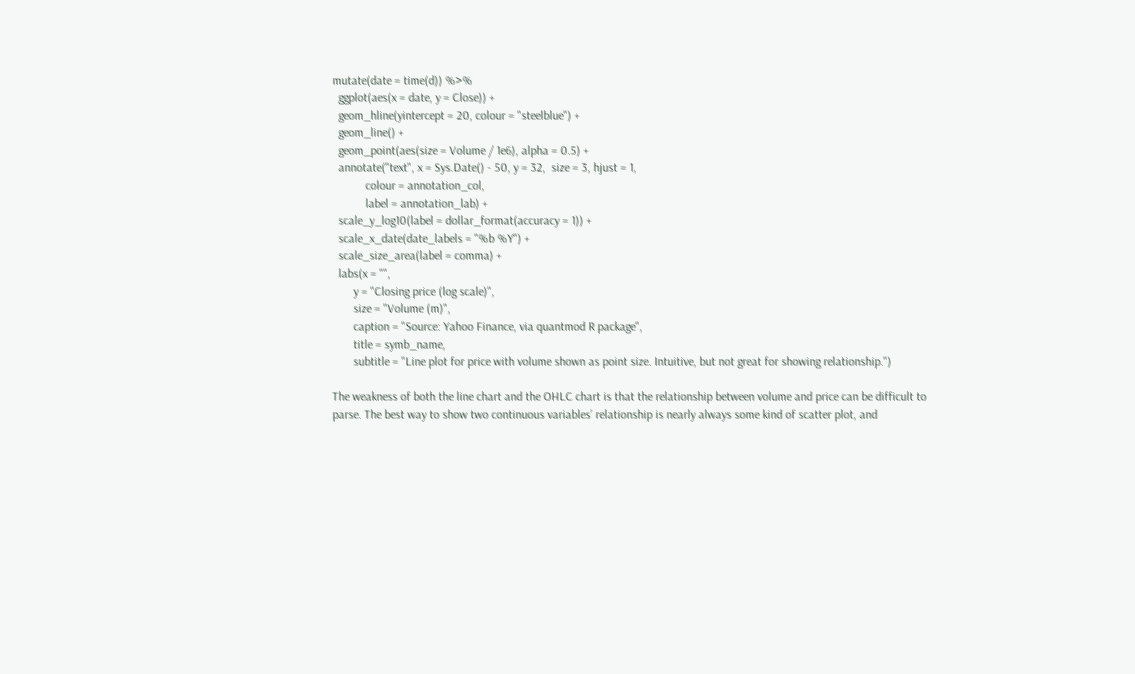mutate(date = time(d)) %>%
  ggplot(aes(x = date, y = Close)) +
  geom_hline(yintercept = 20, colour = "steelblue") +
  geom_line() +
  geom_point(aes(size = Volume / 1e6), alpha = 0.5) +
  annotate("text", x = Sys.Date() - 50, y = 32,  size = 3, hjust = 1,
           colour = annotation_col,
           label = annotation_lab) +
  scale_y_log10(label = dollar_format(accuracy = 1)) +
  scale_x_date(date_labels = "%b %Y") +
  scale_size_area(label = comma) +
  labs(x = "",
       y = "Closing price (log scale)",
       size = "Volume (m)",
       caption = "Source: Yahoo Finance, via quantmod R package",
       title = symb_name,
       subtitle = "Line plot for price with volume shown as point size. Intuitive, but not great for showing relationship.")

The weakness of both the line chart and the OHLC chart is that the relationship between volume and price can be difficult to parse. The best way to show two continuous variables’ relationship is nearly always some kind of scatter plot, and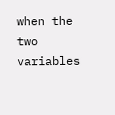when the two variables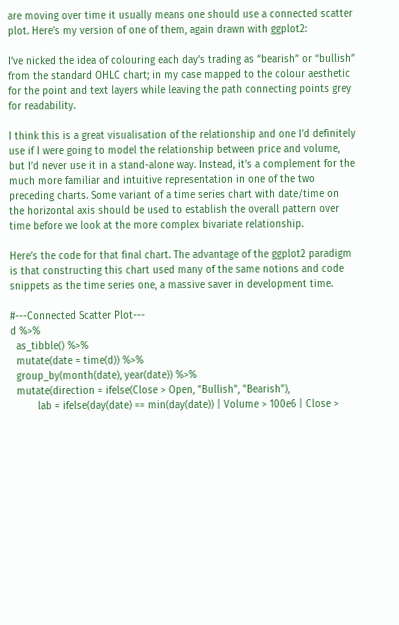are moving over time it usually means one should use a connected scatter plot. Here’s my version of one of them, again drawn with ggplot2:

I’ve nicked the idea of colouring each day’s trading as “bearish” or “bullish” from the standard OHLC chart; in my case mapped to the colour aesthetic for the point and text layers while leaving the path connecting points grey for readability.

I think this is a great visualisation of the relationship and one I’d definitely use if I were going to model the relationship between price and volume, but I’d never use it in a stand-alone way. Instead, it’s a complement for the much more familiar and intuitive representation in one of the two preceding charts. Some variant of a time series chart with date/time on the horizontal axis should be used to establish the overall pattern over time before we look at the more complex bivariate relationship.

Here’s the code for that final chart. The advantage of the ggplot2 paradigm is that constructing this chart used many of the same notions and code snippets as the time series one, a massive saver in development time.

#---Connected Scatter Plot---
d %>%
  as_tibble() %>%
  mutate(date = time(d)) %>%
  group_by(month(date), year(date)) %>%
  mutate(direction = ifelse(Close > Open, "Bullish", "Bearish"),
         lab = ifelse(day(date) == min(day(date)) | Volume > 100e6 | Close >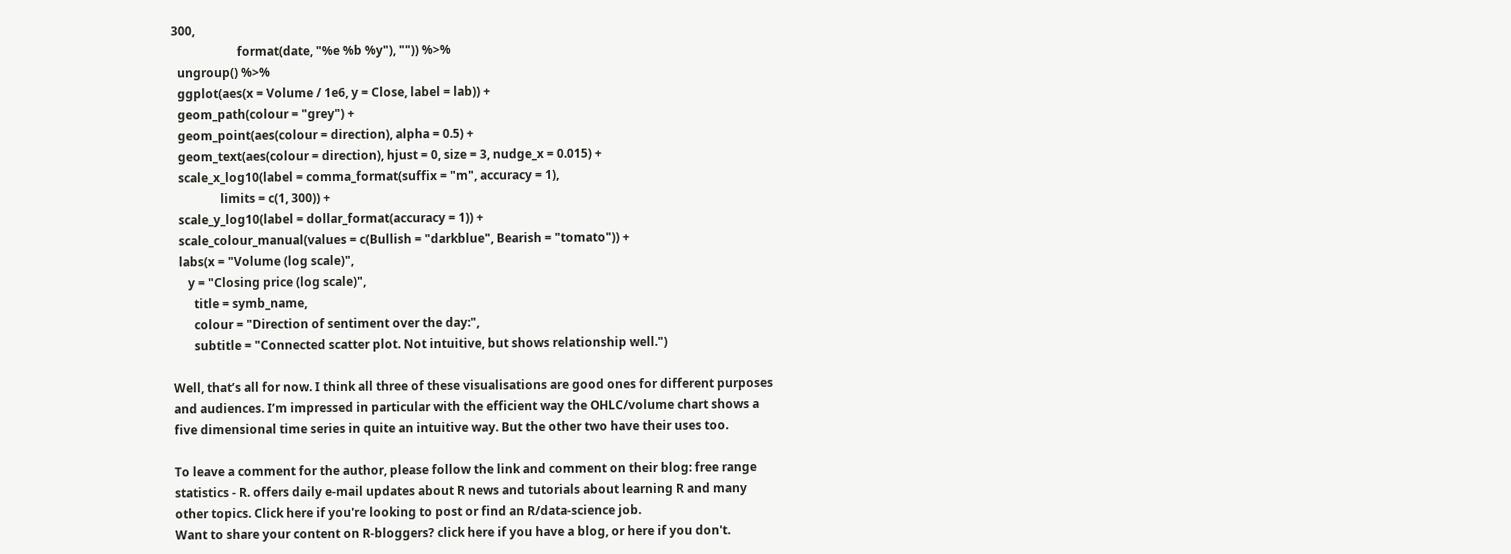300,
                      format(date, "%e %b %y"), "")) %>%
  ungroup() %>%
  ggplot(aes(x = Volume / 1e6, y = Close, label = lab)) +
  geom_path(colour = "grey") +
  geom_point(aes(colour = direction), alpha = 0.5) +
  geom_text(aes(colour = direction), hjust = 0, size = 3, nudge_x = 0.015) +
  scale_x_log10(label = comma_format(suffix = "m", accuracy = 1),
                limits = c(1, 300)) +
  scale_y_log10(label = dollar_format(accuracy = 1)) +
  scale_colour_manual(values = c(Bullish = "darkblue", Bearish = "tomato")) +
  labs(x = "Volume (log scale)",
     y = "Closing price (log scale)",
       title = symb_name,
       colour = "Direction of sentiment over the day:",
       subtitle = "Connected scatter plot. Not intuitive, but shows relationship well.")

Well, that’s all for now. I think all three of these visualisations are good ones for different purposes and audiences. I’m impressed in particular with the efficient way the OHLC/volume chart shows a five dimensional time series in quite an intuitive way. But the other two have their uses too.

To leave a comment for the author, please follow the link and comment on their blog: free range statistics - R. offers daily e-mail updates about R news and tutorials about learning R and many other topics. Click here if you're looking to post or find an R/data-science job.
Want to share your content on R-bloggers? click here if you have a blog, or here if you don't.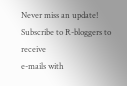Never miss an update!
Subscribe to R-bloggers to receive
e-mails with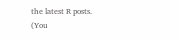the latest R posts.
(You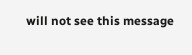will not see this message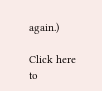again.)

Click here to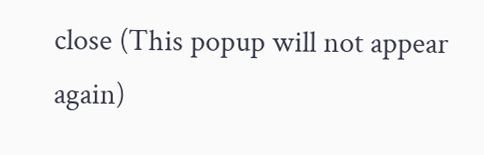close (This popup will not appear again)